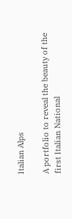Italian Alps

A portfolio to reveal the beauty of the first Italian National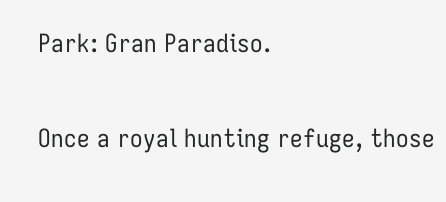Park: Gran Paradiso.

Once a royal hunting refuge, those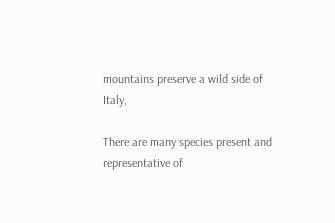mountains preserve a wild side of Italy,

There are many species present and representative of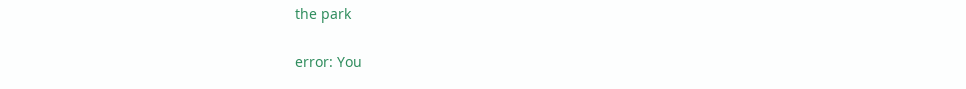the park

error: You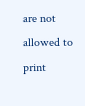are not allowed to print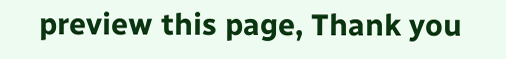preview this page, Thank you